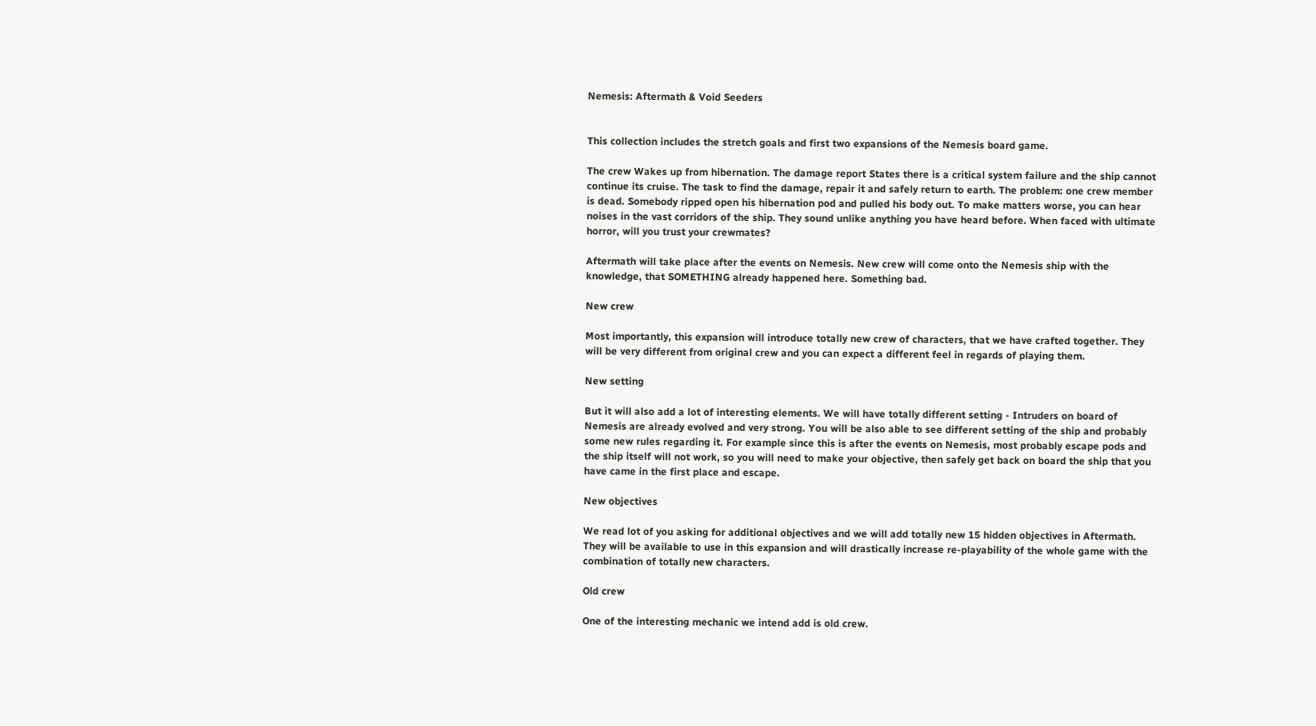Nemesis: Aftermath & Void Seeders


This collection includes the stretch goals and first two expansions of the Nemesis board game.

The crew Wakes up from hibernation. The damage report States there is a critical system failure and the ship cannot continue its cruise. The task to find the damage, repair it and safely return to earth. The problem: one crew member is dead. Somebody ripped open his hibernation pod and pulled his body out. To make matters worse, you can hear noises in the vast corridors of the ship. They sound unlike anything you have heard before. When faced with ultimate horror, will you trust your crewmates?

Aftermath will take place after the events on Nemesis. New crew will come onto the Nemesis ship with the knowledge, that SOMETHING already happened here. Something bad.

New crew

Most importantly, this expansion will introduce totally new crew of characters, that we have crafted together. They will be very different from original crew and you can expect a different feel in regards of playing them.

New setting

But it will also add a lot of interesting elements. We will have totally different setting - Intruders on board of Nemesis are already evolved and very strong. You will be also able to see different setting of the ship and probably some new rules regarding it. For example since this is after the events on Nemesis, most probably escape pods and the ship itself will not work, so you will need to make your objective, then safely get back on board the ship that you have came in the first place and escape.

New objectives

We read lot of you asking for additional objectives and we will add totally new 15 hidden objectives in Aftermath. They will be available to use in this expansion and will drastically increase re-playability of the whole game with the combination of totally new characters.

Old crew

One of the interesting mechanic we intend add is old crew.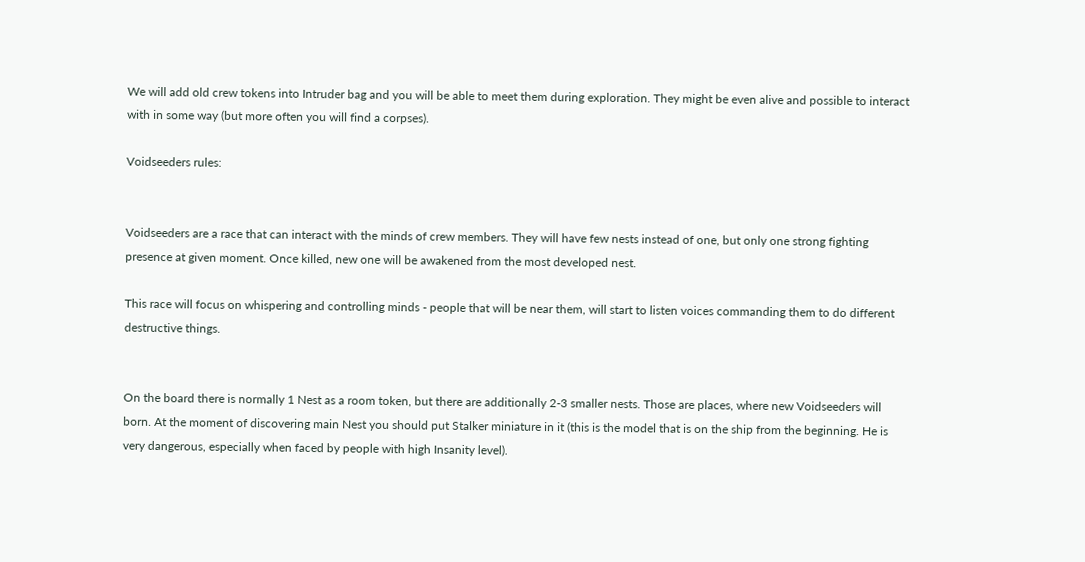We will add old crew tokens into Intruder bag and you will be able to meet them during exploration. They might be even alive and possible to interact with in some way (but more often you will find a corpses).

Voidseeders rules:


Voidseeders are a race that can interact with the minds of crew members. They will have few nests instead of one, but only one strong fighting presence at given moment. Once killed, new one will be awakened from the most developed nest.

This race will focus on whispering and controlling minds - people that will be near them, will start to listen voices commanding them to do different destructive things.


On the board there is normally 1 Nest as a room token, but there are additionally 2-3 smaller nests. Those are places, where new Voidseeders will born. At the moment of discovering main Nest you should put Stalker miniature in it (this is the model that is on the ship from the beginning. He is very dangerous, especially when faced by people with high Insanity level).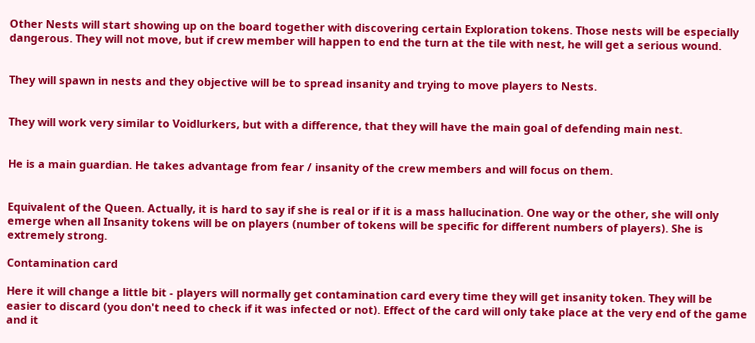Other Nests will start showing up on the board together with discovering certain Exploration tokens. Those nests will be especially dangerous. They will not move, but if crew member will happen to end the turn at the tile with nest, he will get a serious wound.


They will spawn in nests and they objective will be to spread insanity and trying to move players to Nests.


They will work very similar to Voidlurkers, but with a difference, that they will have the main goal of defending main nest.


He is a main guardian. He takes advantage from fear / insanity of the crew members and will focus on them.


Equivalent of the Queen. Actually, it is hard to say if she is real or if it is a mass hallucination. One way or the other, she will only emerge when all Insanity tokens will be on players (number of tokens will be specific for different numbers of players). She is extremely strong.

Contamination card

Here it will change a little bit - players will normally get contamination card every time they will get insanity token. They will be easier to discard (you don't need to check if it was infected or not). Effect of the card will only take place at the very end of the game and it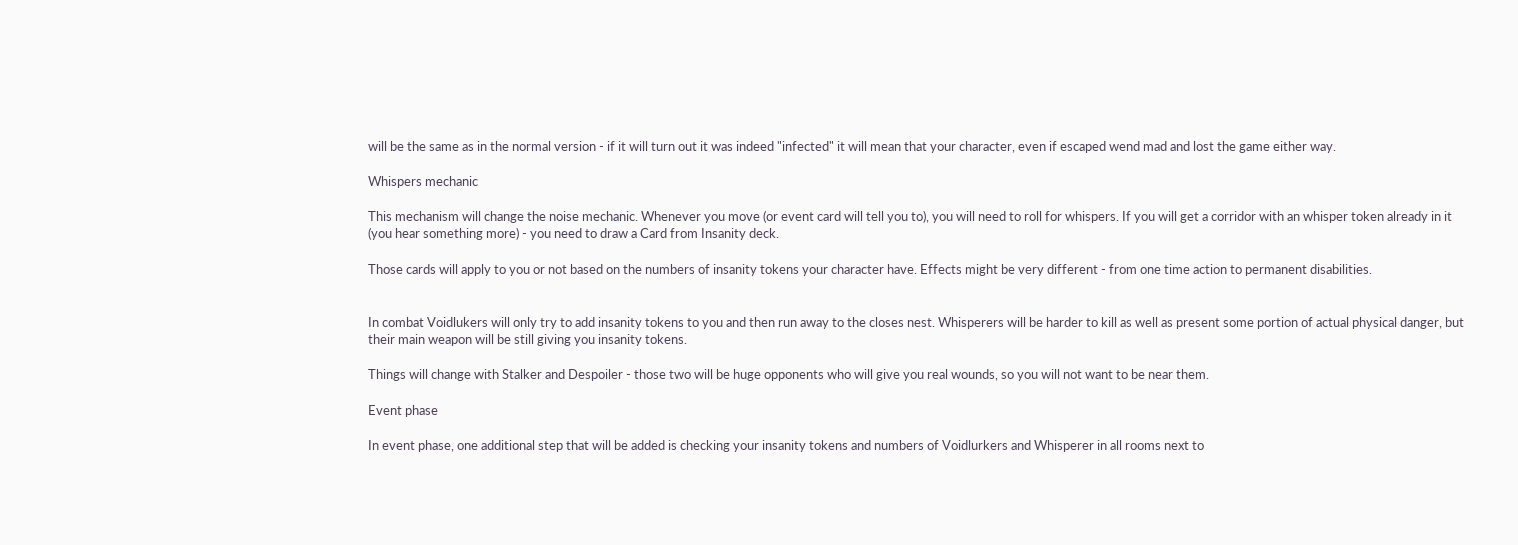will be the same as in the normal version - if it will turn out it was indeed "infected" it will mean that your character, even if escaped wend mad and lost the game either way.

Whispers mechanic

This mechanism will change the noise mechanic. Whenever you move (or event card will tell you to), you will need to roll for whispers. If you will get a corridor with an whisper token already in it (you hear something more) - you need to draw a Card from Insanity deck.

Those cards will apply to you or not based on the numbers of insanity tokens your character have. Effects might be very different - from one time action to permanent disabilities.


In combat Voidlukers will only try to add insanity tokens to you and then run away to the closes nest. Whisperers will be harder to kill as well as present some portion of actual physical danger, but their main weapon will be still giving you insanity tokens.

Things will change with Stalker and Despoiler - those two will be huge opponents who will give you real wounds, so you will not want to be near them.

Event phase

In event phase, one additional step that will be added is checking your insanity tokens and numbers of Voidlurkers and Whisperer in all rooms next to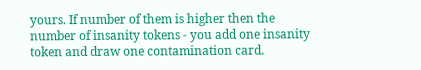yours. If number of them is higher then the number of insanity tokens - you add one insanity token and draw one contamination card.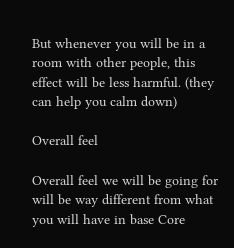But whenever you will be in a room with other people, this effect will be less harmful. (they can help you calm down)

Overall feel

Overall feel we will be going for will be way different from what you will have in base Core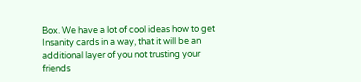Box. We have a lot of cool ideas how to get Insanity cards in a way, that it will be an additional layer of you not trusting your friends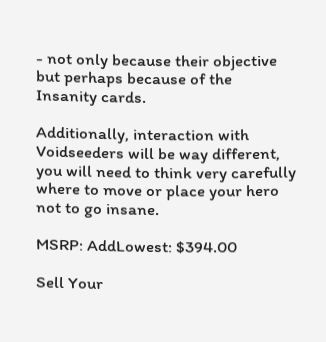- not only because their objective but perhaps because of the Insanity cards.

Additionally, interaction with Voidseeders will be way different, you will need to think very carefully where to move or place your hero not to go insane.

MSRP: AddLowest: $394.00

Sell Your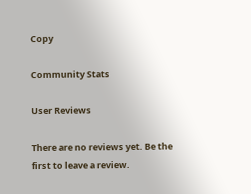Copy

Community Stats

User Reviews

There are no reviews yet. Be the first to leave a review.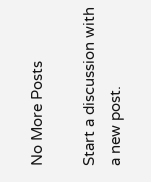No More Posts

Start a discussion with a new post.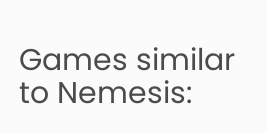Games similar to Nemesis: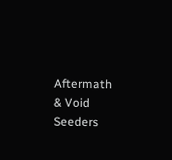Aftermath & Void Seeders